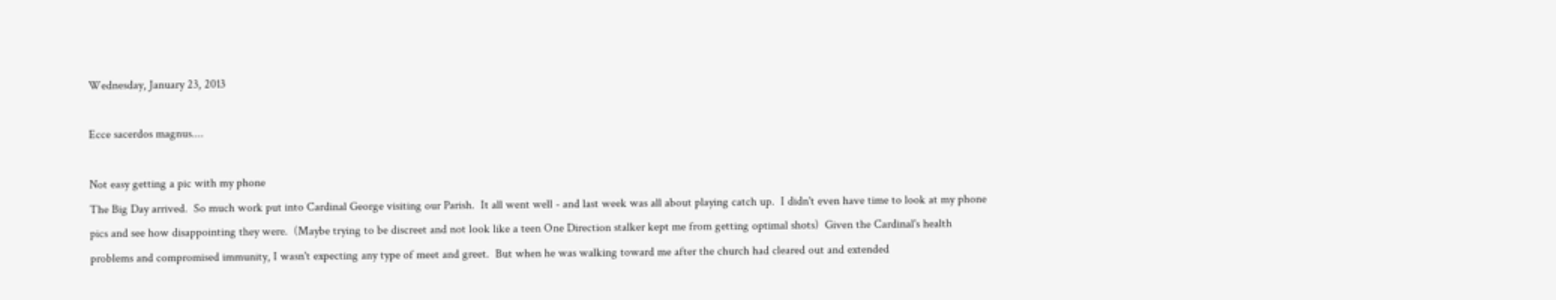Wednesday, January 23, 2013

Ecce sacerdos magnus....

Not easy getting a pic with my phone
The Big Day arrived.  So much work put into Cardinal George visiting our Parish.  It all went well - and last week was all about playing catch up.  I didn't even have time to look at my phone pics and see how disappointing they were.  (Maybe trying to be discreet and not look like a teen One Direction stalker kept me from getting optimal shots)  Given the Cardinal's health problems and compromised immunity, I wasn't expecting any type of meet and greet.  But when he was walking toward me after the church had cleared out and extended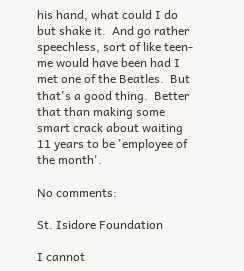his hand, what could I do but shake it.  And go rather speechless, sort of like teen-me would have been had I met one of the Beatles.  But that's a good thing.  Better that than making some smart crack about waiting 11 years to be 'employee of the month'.

No comments:

St. Isidore Foundation

I cannot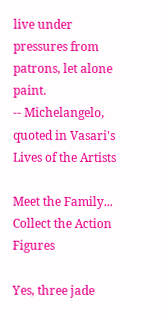live under pressures from patrons, let alone paint.
-- Michelangelo, quoted in Vasari's Lives of the Artists

Meet the Family...
Collect the Action Figures

Yes, three jade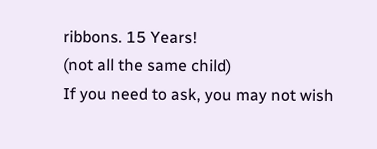ribbons. 15 Years!
(not all the same child)
If you need to ask, you may not wish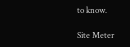to know.

Site Meter